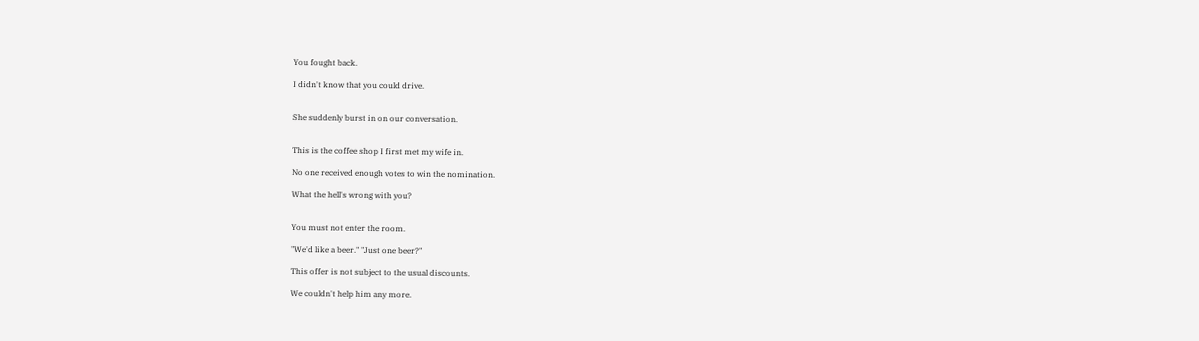You fought back.

I didn't know that you could drive.


She suddenly burst in on our conversation.


This is the coffee shop I first met my wife in.

No one received enough votes to win the nomination.

What the hell's wrong with you?


You must not enter the room.

"We'd like a beer." "Just one beer?"

This offer is not subject to the usual discounts.

We couldn't help him any more.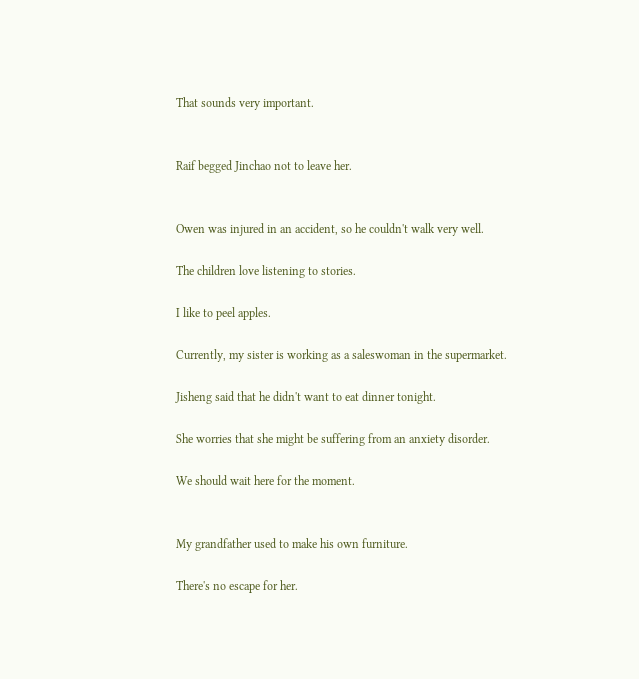That sounds very important.


Raif begged Jinchao not to leave her.


Owen was injured in an accident, so he couldn't walk very well.

The children love listening to stories.

I like to peel apples.

Currently, my sister is working as a saleswoman in the supermarket.

Jisheng said that he didn't want to eat dinner tonight.

She worries that she might be suffering from an anxiety disorder.

We should wait here for the moment.


My grandfather used to make his own furniture.

There's no escape for her.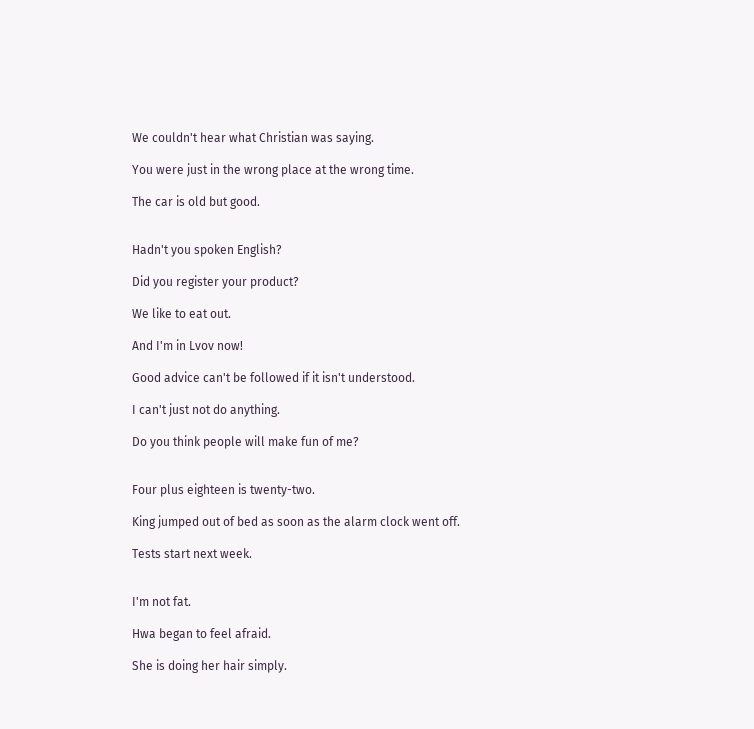We couldn't hear what Christian was saying.

You were just in the wrong place at the wrong time.

The car is old but good.


Hadn't you spoken English?

Did you register your product?

We like to eat out.

And I'm in Lvov now!

Good advice can't be followed if it isn't understood.

I can't just not do anything.

Do you think people will make fun of me?


Four plus eighteen is twenty-two.

King jumped out of bed as soon as the alarm clock went off.

Tests start next week.


I'm not fat.

Hwa began to feel afraid.

She is doing her hair simply.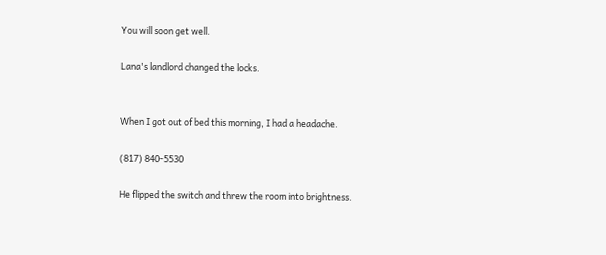You will soon get well.

Lana's landlord changed the locks.


When I got out of bed this morning, I had a headache.

(817) 840-5530

He flipped the switch and threw the room into brightness.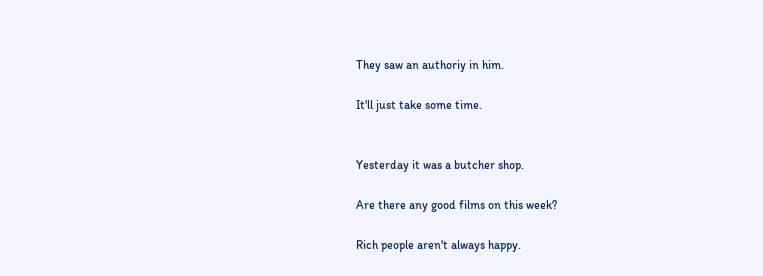They saw an authoriy in him.

It'll just take some time.


Yesterday it was a butcher shop.

Are there any good films on this week?

Rich people aren't always happy.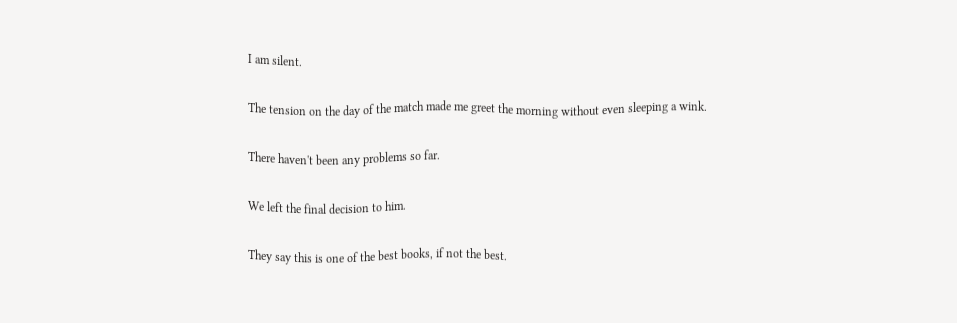I am silent.

The tension on the day of the match made me greet the morning without even sleeping a wink.

There haven't been any problems so far.

We left the final decision to him.

They say this is one of the best books, if not the best.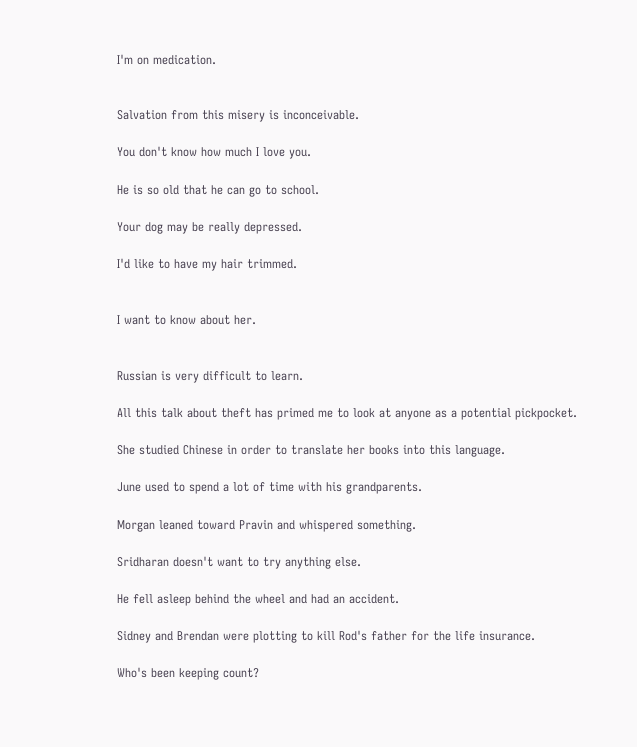I'm on medication.


Salvation from this misery is inconceivable.

You don't know how much I love you.

He is so old that he can go to school.

Your dog may be really depressed.

I'd like to have my hair trimmed.


I want to know about her.


Russian is very difficult to learn.

All this talk about theft has primed me to look at anyone as a potential pickpocket.

She studied Chinese in order to translate her books into this language.

June used to spend a lot of time with his grandparents.

Morgan leaned toward Pravin and whispered something.

Sridharan doesn't want to try anything else.

He fell asleep behind the wheel and had an accident.

Sidney and Brendan were plotting to kill Rod's father for the life insurance.

Who's been keeping count?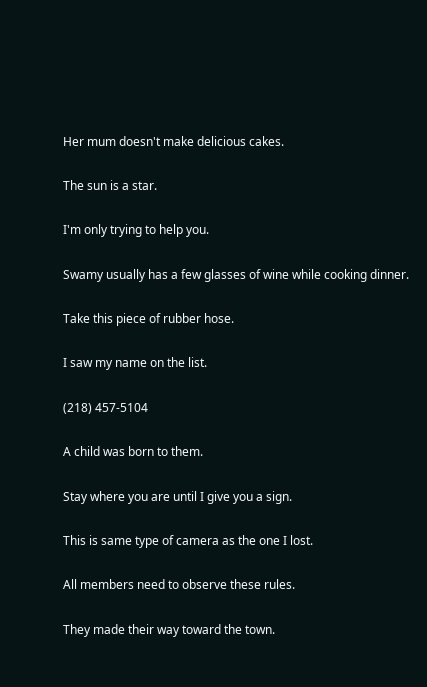Her mum doesn't make delicious cakes.

The sun is a star.

I'm only trying to help you.

Swamy usually has a few glasses of wine while cooking dinner.

Take this piece of rubber hose.

I saw my name on the list.

(218) 457-5104

A child was born to them.

Stay where you are until I give you a sign.

This is same type of camera as the one I lost.

All members need to observe these rules.

They made their way toward the town.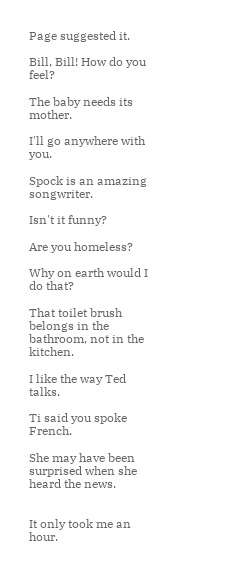Page suggested it.

Bill, Bill! How do you feel?

The baby needs its mother.

I'll go anywhere with you.

Spock is an amazing songwriter.

Isn't it funny?

Are you homeless?

Why on earth would I do that?

That toilet brush belongs in the bathroom, not in the kitchen.

I like the way Ted talks.

Ti said you spoke French.

She may have been surprised when she heard the news.


It only took me an hour.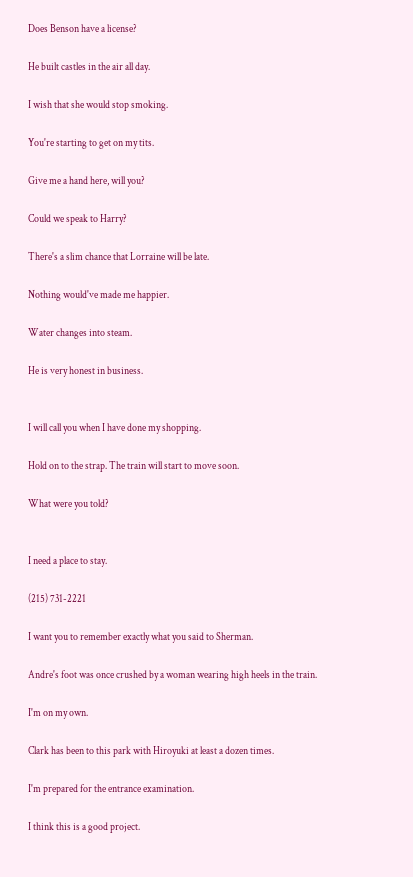Does Benson have a license?

He built castles in the air all day.

I wish that she would stop smoking.

You're starting to get on my tits.

Give me a hand here, will you?

Could we speak to Harry?

There's a slim chance that Lorraine will be late.

Nothing would've made me happier.

Water changes into steam.

He is very honest in business.


I will call you when I have done my shopping.

Hold on to the strap. The train will start to move soon.

What were you told?


I need a place to stay.

(215) 731-2221

I want you to remember exactly what you said to Sherman.

Andre's foot was once crushed by a woman wearing high heels in the train.

I'm on my own.

Clark has been to this park with Hiroyuki at least a dozen times.

I'm prepared for the entrance examination.

I think this is a good project.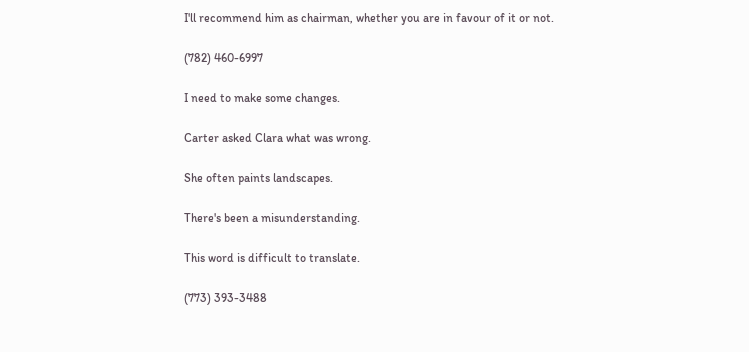I'll recommend him as chairman, whether you are in favour of it or not.

(782) 460-6997

I need to make some changes.

Carter asked Clara what was wrong.

She often paints landscapes.

There's been a misunderstanding.

This word is difficult to translate.

(773) 393-3488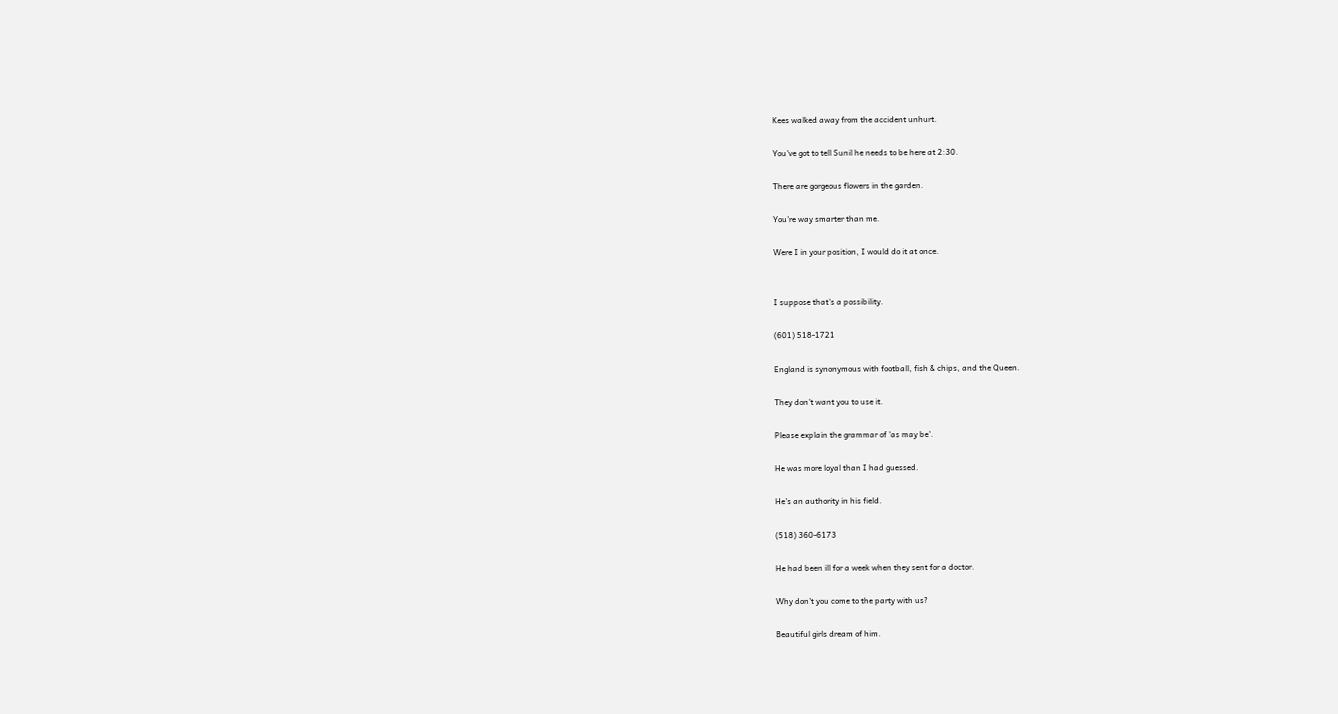Kees walked away from the accident unhurt.

You've got to tell Sunil he needs to be here at 2:30.

There are gorgeous flowers in the garden.

You're way smarter than me.

Were I in your position, I would do it at once.


I suppose that's a possibility.

(601) 518-1721

England is synonymous with football, fish & chips, and the Queen.

They don't want you to use it.

Please explain the grammar of 'as may be'.

He was more loyal than I had guessed.

He's an authority in his field.

(518) 360-6173

He had been ill for a week when they sent for a doctor.

Why don't you come to the party with us?

Beautiful girls dream of him.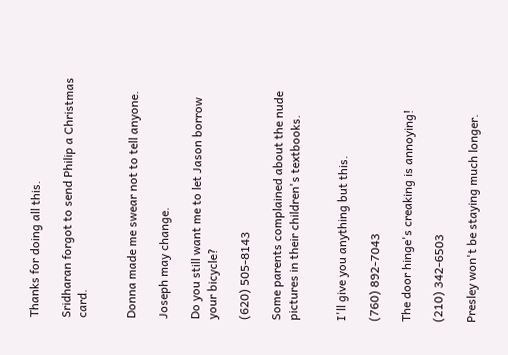Thanks for doing all this.

Sridharan forgot to send Philip a Christmas card.


Donna made me swear not to tell anyone.

Joseph may change.

Do you still want me to let Jason borrow your bicycle?

(620) 505-8143

Some parents complained about the nude pictures in their children's textbooks.


I'll give you anything but this.

(760) 892-7043

The door hinge's creaking is annoying!

(210) 342-6503

Presley won't be staying much longer.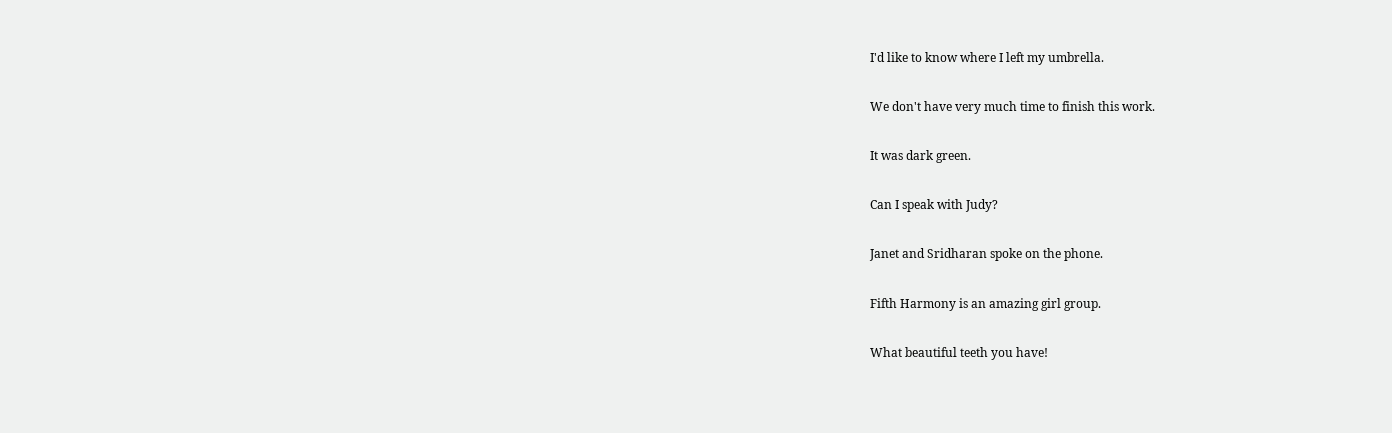I'd like to know where I left my umbrella.

We don't have very much time to finish this work.

It was dark green.

Can I speak with Judy?

Janet and Sridharan spoke on the phone.

Fifth Harmony is an amazing girl group.

What beautiful teeth you have!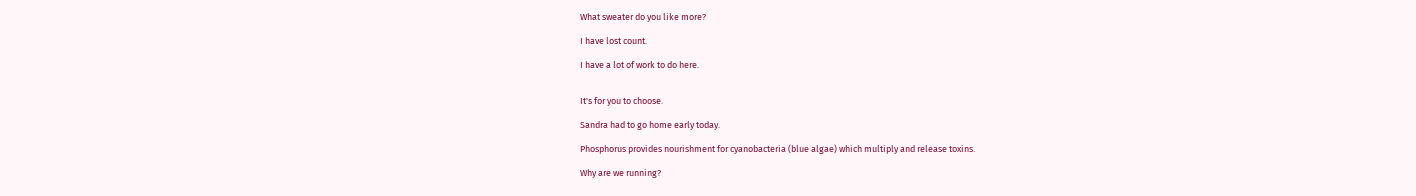What sweater do you like more?

I have lost count.

I have a lot of work to do here.


It's for you to choose.

Sandra had to go home early today.

Phosphorus provides nourishment for cyanobacteria (blue algae) which multiply and release toxins.

Why are we running?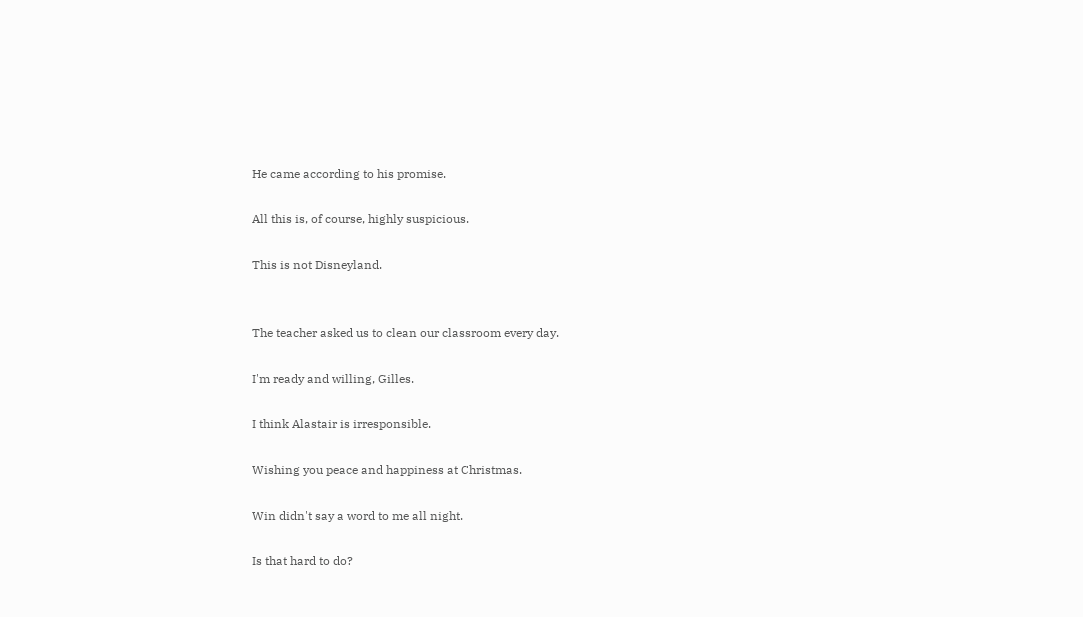He came according to his promise.

All this is, of course, highly suspicious.

This is not Disneyland.


The teacher asked us to clean our classroom every day.

I'm ready and willing, Gilles.

I think Alastair is irresponsible.

Wishing you peace and happiness at Christmas.

Win didn't say a word to me all night.

Is that hard to do?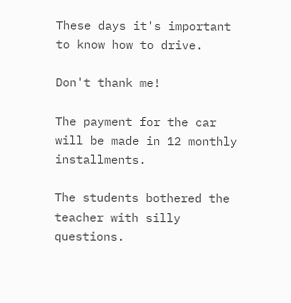These days it's important to know how to drive.

Don't thank me!

The payment for the car will be made in 12 monthly installments.

The students bothered the teacher with silly questions.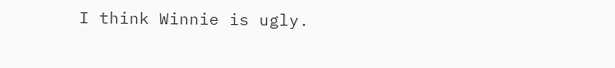I think Winnie is ugly.